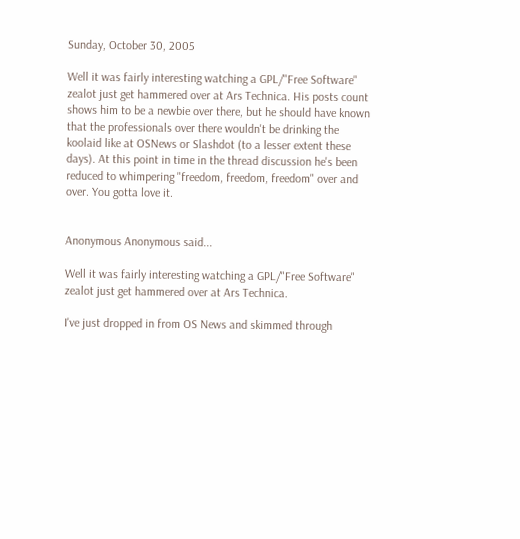Sunday, October 30, 2005

Well it was fairly interesting watching a GPL/"Free Software" zealot just get hammered over at Ars Technica. His posts count shows him to be a newbie over there, but he should have known that the professionals over there wouldn't be drinking the koolaid like at OSNews or Slashdot (to a lesser extent these days). At this point in time in the thread discussion he's been reduced to whimpering "freedom, freedom, freedom" over and over. You gotta love it.


Anonymous Anonymous said...

Well it was fairly interesting watching a GPL/"Free Software" zealot just get hammered over at Ars Technica.

I've just dropped in from OS News and skimmed through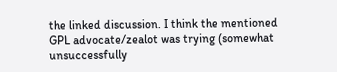the linked discussion. I think the mentioned GPL advocate/zealot was trying (somewhat unsuccessfully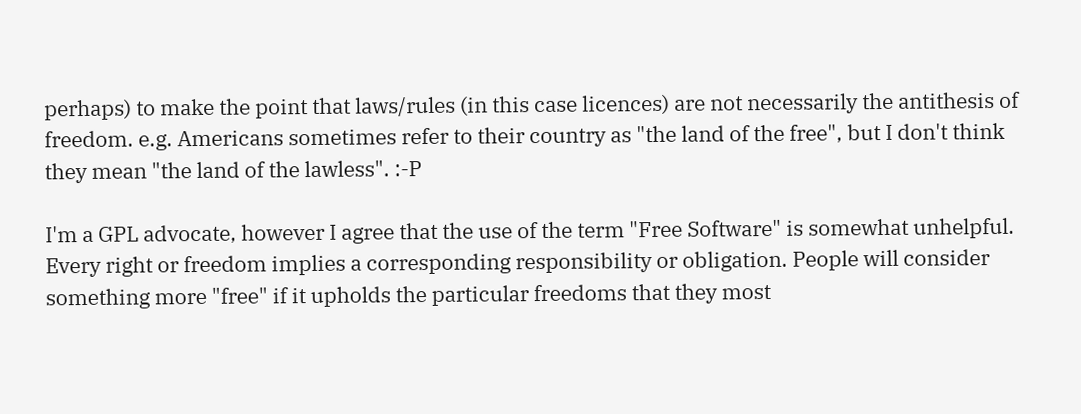perhaps) to make the point that laws/rules (in this case licences) are not necessarily the antithesis of freedom. e.g. Americans sometimes refer to their country as "the land of the free", but I don't think they mean "the land of the lawless". :-P

I'm a GPL advocate, however I agree that the use of the term "Free Software" is somewhat unhelpful. Every right or freedom implies a corresponding responsibility or obligation. People will consider something more "free" if it upholds the particular freedoms that they most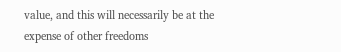value, and this will necessarily be at the expense of other freedoms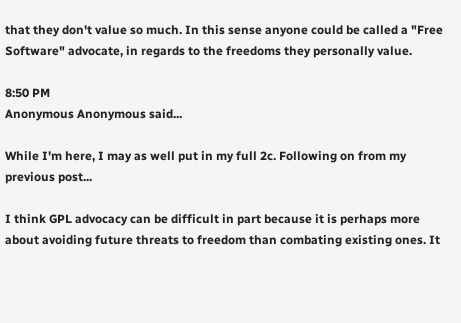that they don't value so much. In this sense anyone could be called a "Free Software" advocate, in regards to the freedoms they personally value.

8:50 PM
Anonymous Anonymous said...

While I'm here, I may as well put in my full 2c. Following on from my previous post...

I think GPL advocacy can be difficult in part because it is perhaps more about avoiding future threats to freedom than combating existing ones. It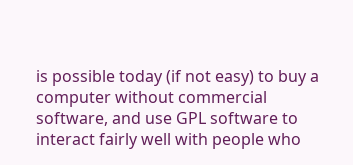is possible today (if not easy) to buy a computer without commercial software, and use GPL software to interact fairly well with people who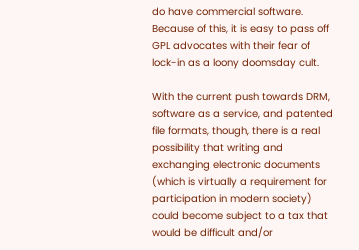do have commercial software. Because of this, it is easy to pass off GPL advocates with their fear of lock-in as a loony doomsday cult.

With the current push towards DRM, software as a service, and patented file formats, though, there is a real possibility that writing and exchanging electronic documents (which is virtually a requirement for participation in modern society) could become subject to a tax that would be difficult and/or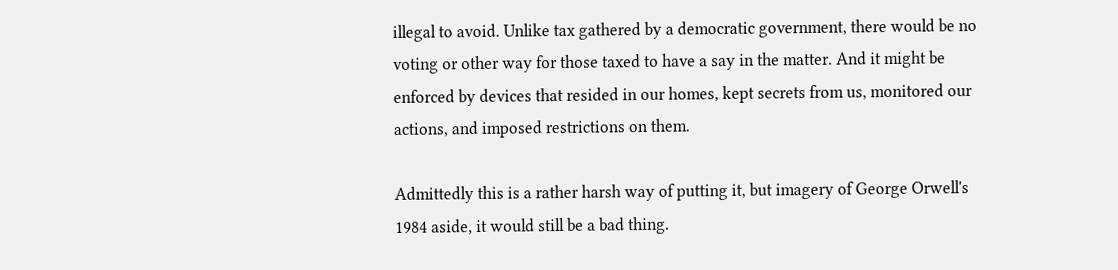illegal to avoid. Unlike tax gathered by a democratic government, there would be no voting or other way for those taxed to have a say in the matter. And it might be enforced by devices that resided in our homes, kept secrets from us, monitored our actions, and imposed restrictions on them.

Admittedly this is a rather harsh way of putting it, but imagery of George Orwell's 1984 aside, it would still be a bad thing.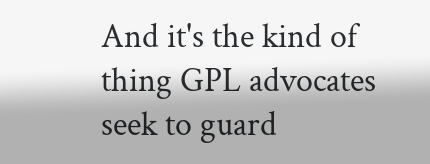And it's the kind of thing GPL advocates seek to guard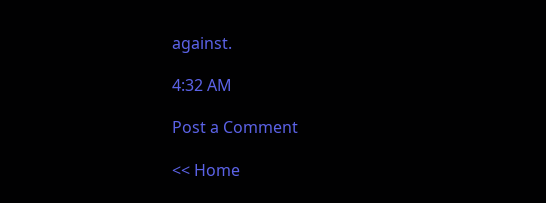against.

4:32 AM

Post a Comment

<< Home